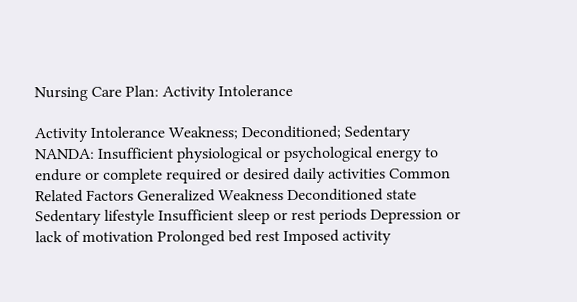Nursing Care Plan: Activity Intolerance

Activity Intolerance Weakness; Deconditioned; Sedentary NANDA: Insufficient physiological or psychological energy to endure or complete required or desired daily activities Common Related Factors Generalized Weakness Deconditioned state Sedentary lifestyle Insufficient sleep or rest periods Depression or lack of motivation Prolonged bed rest Imposed activity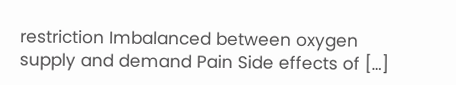restriction Imbalanced between oxygen supply and demand Pain Side effects of […]